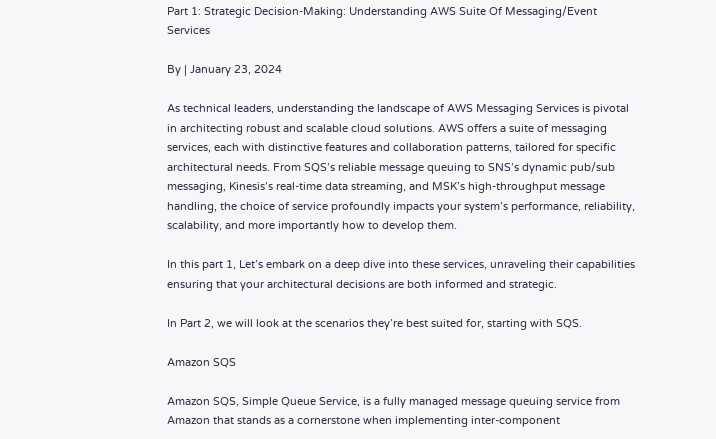Part 1: Strategic Decision-Making: Understanding AWS Suite Of Messaging/Event Services

By | January 23, 2024

As technical leaders, understanding the landscape of AWS Messaging Services is pivotal in architecting robust and scalable cloud solutions. AWS offers a suite of messaging services, each with distinctive features and collaboration patterns, tailored for specific architectural needs. From SQS’s reliable message queuing to SNS’s dynamic pub/sub messaging, Kinesis’s real-time data streaming, and MSK’s high-throughput message handling, the choice of service profoundly impacts your system’s performance, reliability, scalability, and more importantly how to develop them.

In this part 1, Let’s embark on a deep dive into these services, unraveling their capabilities ensuring that your architectural decisions are both informed and strategic.

In Part 2, we will look at the scenarios they’re best suited for, starting with SQS.

Amazon SQS

Amazon SQS, Simple Queue Service, is a fully managed message queuing service from Amazon that stands as a cornerstone when implementing inter-component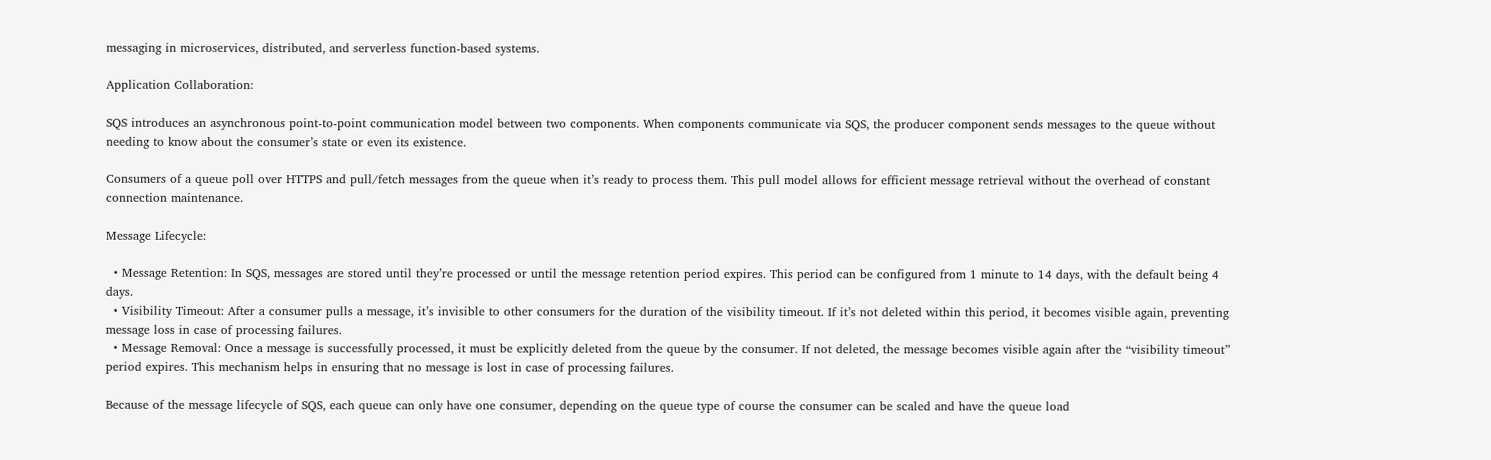messaging in microservices, distributed, and serverless function-based systems.

Application Collaboration:

SQS introduces an asynchronous point-to-point communication model between two components. When components communicate via SQS, the producer component sends messages to the queue without needing to know about the consumer’s state or even its existence.

Consumers of a queue poll over HTTPS and pull/fetch messages from the queue when it’s ready to process them. This pull model allows for efficient message retrieval without the overhead of constant connection maintenance.

Message Lifecycle:

  • Message Retention: In SQS, messages are stored until they’re processed or until the message retention period expires. This period can be configured from 1 minute to 14 days, with the default being 4 days.
  • Visibility Timeout: After a consumer pulls a message, it’s invisible to other consumers for the duration of the visibility timeout. If it’s not deleted within this period, it becomes visible again, preventing message loss in case of processing failures.
  • Message Removal: Once a message is successfully processed, it must be explicitly deleted from the queue by the consumer. If not deleted, the message becomes visible again after the “visibility timeout” period expires. This mechanism helps in ensuring that no message is lost in case of processing failures.

Because of the message lifecycle of SQS, each queue can only have one consumer, depending on the queue type of course the consumer can be scaled and have the queue load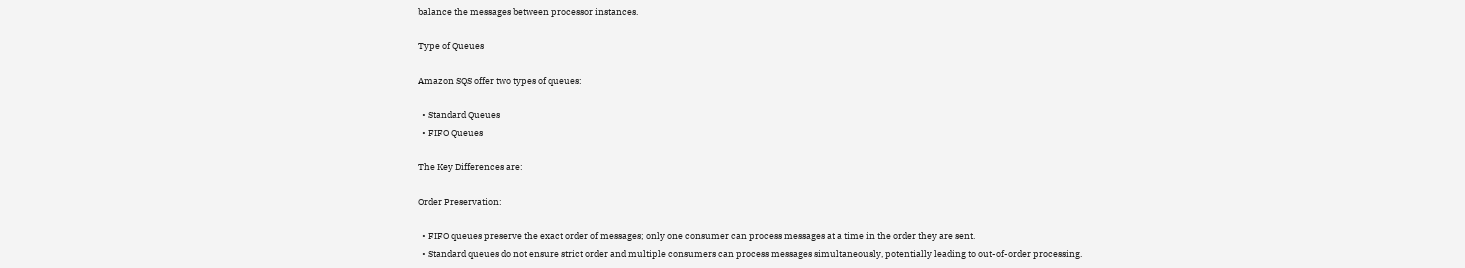balance the messages between processor instances.

Type of Queues

Amazon SQS offer two types of queues:

  • Standard Queues
  • FIFO Queues

The Key Differences are:

Order Preservation:

  • FIFO queues preserve the exact order of messages; only one consumer can process messages at a time in the order they are sent.
  • Standard queues do not ensure strict order and multiple consumers can process messages simultaneously, potentially leading to out-of-order processing.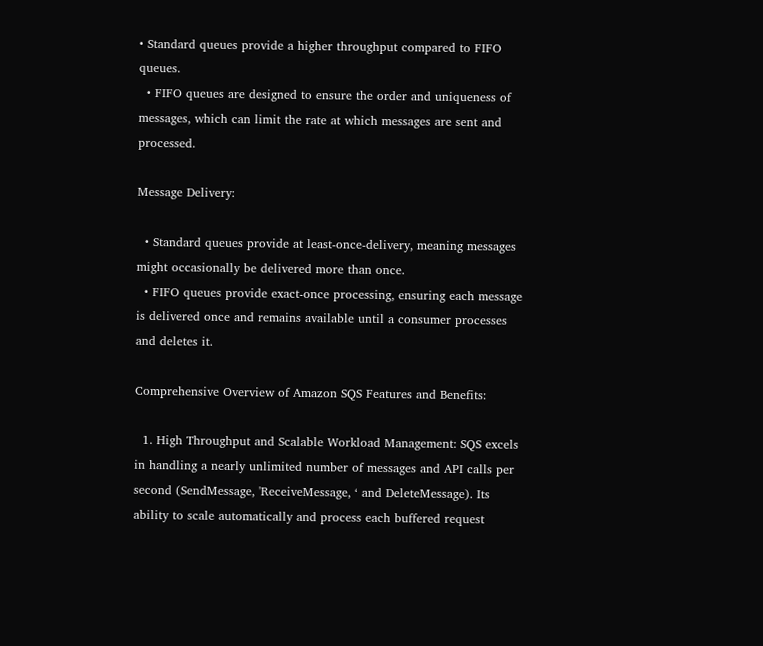• Standard queues provide a higher throughput compared to FIFO queues.
  • FIFO queues are designed to ensure the order and uniqueness of messages, which can limit the rate at which messages are sent and processed.

Message Delivery:

  • Standard queues provide at least-once-delivery, meaning messages might occasionally be delivered more than once.
  • FIFO queues provide exact-once processing, ensuring each message is delivered once and remains available until a consumer processes and deletes it.

Comprehensive Overview of Amazon SQS Features and Benefits:

  1. High Throughput and Scalable Workload Management: SQS excels in handling a nearly unlimited number of messages and API calls per second (SendMessage, 'ReceiveMessage, ‘ and DeleteMessage). Its ability to scale automatically and process each buffered request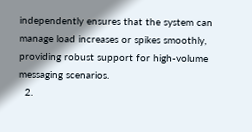independently ensures that the system can manage load increases or spikes smoothly, providing robust support for high-volume messaging scenarios.
  2.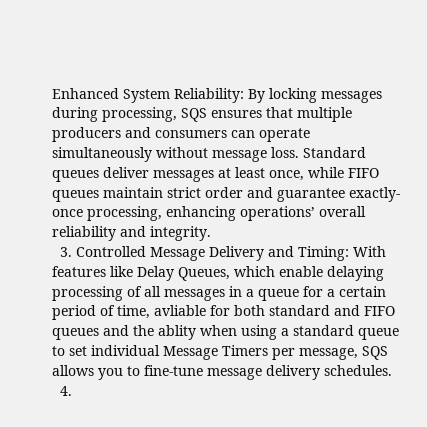Enhanced System Reliability: By locking messages during processing, SQS ensures that multiple producers and consumers can operate simultaneously without message loss. Standard queues deliver messages at least once, while FIFO queues maintain strict order and guarantee exactly-once processing, enhancing operations’ overall reliability and integrity.
  3. Controlled Message Delivery and Timing: With features like Delay Queues, which enable delaying processing of all messages in a queue for a certain period of time, avliable for both standard and FIFO queues and the ablity when using a standard queue to set individual Message Timers per message, SQS allows you to fine-tune message delivery schedules.
  4.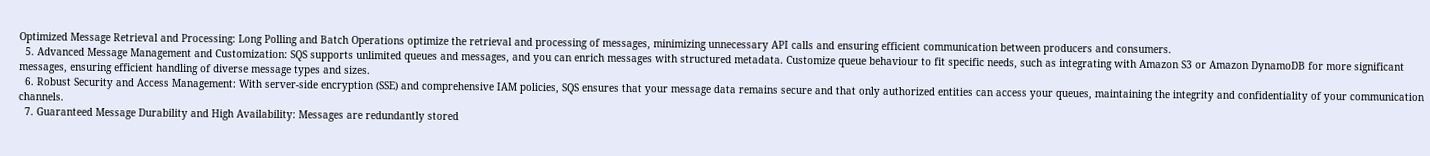Optimized Message Retrieval and Processing: Long Polling and Batch Operations optimize the retrieval and processing of messages, minimizing unnecessary API calls and ensuring efficient communication between producers and consumers.
  5. Advanced Message Management and Customization: SQS supports unlimited queues and messages, and you can enrich messages with structured metadata. Customize queue behaviour to fit specific needs, such as integrating with Amazon S3 or Amazon DynamoDB for more significant messages, ensuring efficient handling of diverse message types and sizes.
  6. Robust Security and Access Management: With server-side encryption (SSE) and comprehensive IAM policies, SQS ensures that your message data remains secure and that only authorized entities can access your queues, maintaining the integrity and confidentiality of your communication channels.
  7. Guaranteed Message Durability and High Availability: Messages are redundantly stored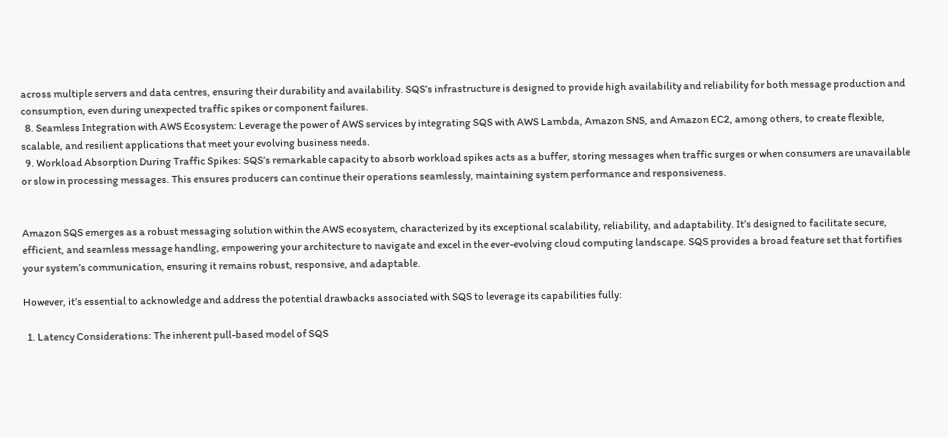across multiple servers and data centres, ensuring their durability and availability. SQS’s infrastructure is designed to provide high availability and reliability for both message production and consumption, even during unexpected traffic spikes or component failures.
  8. Seamless Integration with AWS Ecosystem: Leverage the power of AWS services by integrating SQS with AWS Lambda, Amazon SNS, and Amazon EC2, among others, to create flexible, scalable, and resilient applications that meet your evolving business needs.
  9. Workload Absorption During Traffic Spikes: SQS’s remarkable capacity to absorb workload spikes acts as a buffer, storing messages when traffic surges or when consumers are unavailable or slow in processing messages. This ensures producers can continue their operations seamlessly, maintaining system performance and responsiveness.


Amazon SQS emerges as a robust messaging solution within the AWS ecosystem, characterized by its exceptional scalability, reliability, and adaptability. It’s designed to facilitate secure, efficient, and seamless message handling, empowering your architecture to navigate and excel in the ever-evolving cloud computing landscape. SQS provides a broad feature set that fortifies your system’s communication, ensuring it remains robust, responsive, and adaptable.

However, it’s essential to acknowledge and address the potential drawbacks associated with SQS to leverage its capabilities fully:

  1. Latency Considerations: The inherent pull-based model of SQS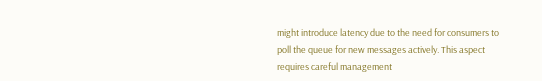might introduce latency due to the need for consumers to poll the queue for new messages actively. This aspect requires careful management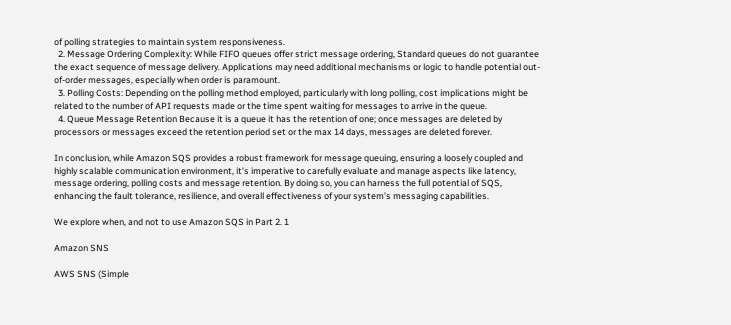of polling strategies to maintain system responsiveness.
  2. Message Ordering Complexity: While FIFO queues offer strict message ordering, Standard queues do not guarantee the exact sequence of message delivery. Applications may need additional mechanisms or logic to handle potential out-of-order messages, especially when order is paramount.
  3. Polling Costs: Depending on the polling method employed, particularly with long polling, cost implications might be related to the number of API requests made or the time spent waiting for messages to arrive in the queue.
  4. Queue Message Retention Because it is a queue it has the retention of one; once messages are deleted by processors or messages exceed the retention period set or the max 14 days, messages are deleted forever.

In conclusion, while Amazon SQS provides a robust framework for message queuing, ensuring a loosely coupled and highly scalable communication environment, it’s imperative to carefully evaluate and manage aspects like latency, message ordering, polling costs and message retention. By doing so, you can harness the full potential of SQS, enhancing the fault tolerance, resilience, and overall effectiveness of your system’s messaging capabilities.

We explore when, and not to use Amazon SQS in Part 2. 1

Amazon SNS

AWS SNS (Simple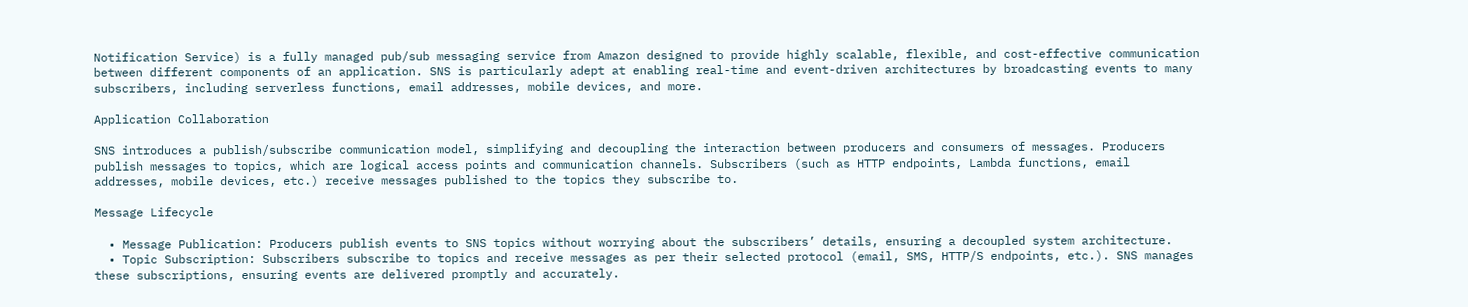Notification Service) is a fully managed pub/sub messaging service from Amazon designed to provide highly scalable, flexible, and cost-effective communication between different components of an application. SNS is particularly adept at enabling real-time and event-driven architectures by broadcasting events to many subscribers, including serverless functions, email addresses, mobile devices, and more.

Application Collaboration

SNS introduces a publish/subscribe communication model, simplifying and decoupling the interaction between producers and consumers of messages. Producers publish messages to topics, which are logical access points and communication channels. Subscribers (such as HTTP endpoints, Lambda functions, email addresses, mobile devices, etc.) receive messages published to the topics they subscribe to.

Message Lifecycle

  • Message Publication: Producers publish events to SNS topics without worrying about the subscribers’ details, ensuring a decoupled system architecture.
  • Topic Subscription: Subscribers subscribe to topics and receive messages as per their selected protocol (email, SMS, HTTP/S endpoints, etc.). SNS manages these subscriptions, ensuring events are delivered promptly and accurately.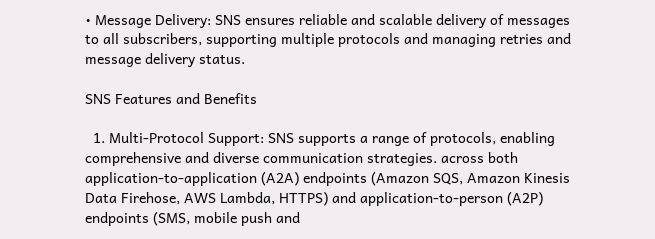• Message Delivery: SNS ensures reliable and scalable delivery of messages to all subscribers, supporting multiple protocols and managing retries and message delivery status.

SNS Features and Benefits

  1. Multi-Protocol Support: SNS supports a range of protocols, enabling comprehensive and diverse communication strategies. across both application-to-application (A2A) endpoints (Amazon SQS, Amazon Kinesis Data Firehose, AWS Lambda, HTTPS) and application-to-person (A2P) endpoints (SMS, mobile push and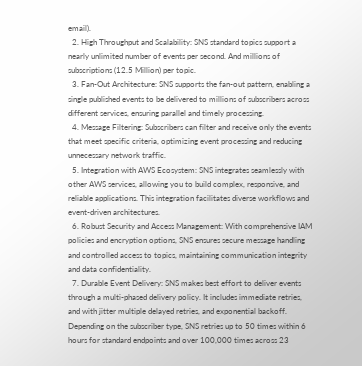email).
  2. High Throughput and Scalability: SNS standard topics support a nearly unlimited number of events per second. And millions of subscriptions (12.5 Million) per topic.
  3. Fan-Out Architecture: SNS supports the fan-out pattern, enabling a single published events to be delivered to millions of subscribers across different services, ensuring parallel and timely processing.
  4. Message Filtering: Subscribers can filter and receive only the events that meet specific criteria, optimizing event processing and reducing unnecessary network traffic.
  5. Integration with AWS Ecosystem: SNS integrates seamlessly with other AWS services, allowing you to build complex, responsive, and reliable applications. This integration facilitates diverse workflows and event-driven architectures.
  6. Robust Security and Access Management: With comprehensive IAM policies and encryption options, SNS ensures secure message handling and controlled access to topics, maintaining communication integrity and data confidentiality.
  7. Durable Event Delivery: SNS makes best effort to deliver events through a multi-phased delivery policy. It includes immediate retries, and with jitter multiple delayed retries, and exponential backoff. Depending on the subscriber type, SNS retries up to 50 times within 6 hours for standard endpoints and over 100,000 times across 23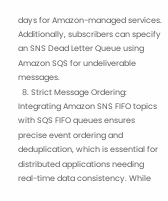days for Amazon-managed services. Additionally, subscribers can specify an SNS Dead Letter Queue using Amazon SQS for undeliverable messages.
  8. Strict Message Ordering: Integrating Amazon SNS FIFO topics with SQS FIFO queues ensures precise event ordering and deduplication, which is essential for distributed applications needing real-time data consistency. While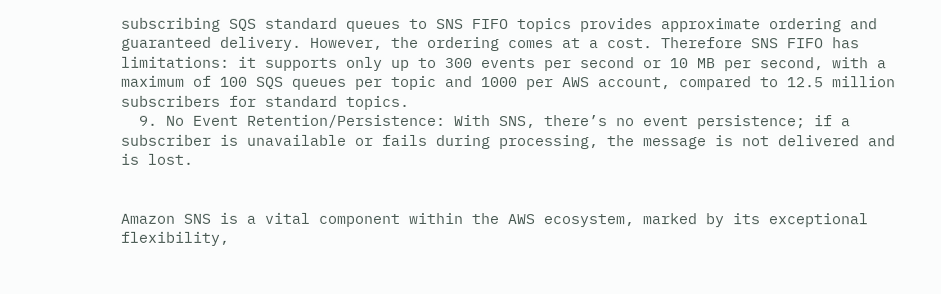subscribing SQS standard queues to SNS FIFO topics provides approximate ordering and guaranteed delivery. However, the ordering comes at a cost. Therefore SNS FIFO has limitations: it supports only up to 300 events per second or 10 MB per second, with a maximum of 100 SQS queues per topic and 1000 per AWS account, compared to 12.5 million subscribers for standard topics.
  9. No Event Retention/Persistence: With SNS, there’s no event persistence; if a subscriber is unavailable or fails during processing, the message is not delivered and is lost.


Amazon SNS is a vital component within the AWS ecosystem, marked by its exceptional flexibility,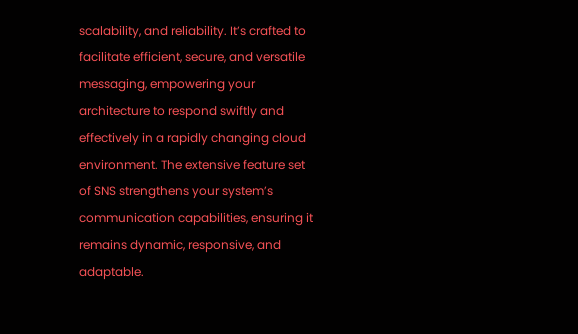scalability, and reliability. It’s crafted to facilitate efficient, secure, and versatile messaging, empowering your architecture to respond swiftly and effectively in a rapidly changing cloud environment. The extensive feature set of SNS strengthens your system’s communication capabilities, ensuring it remains dynamic, responsive, and adaptable.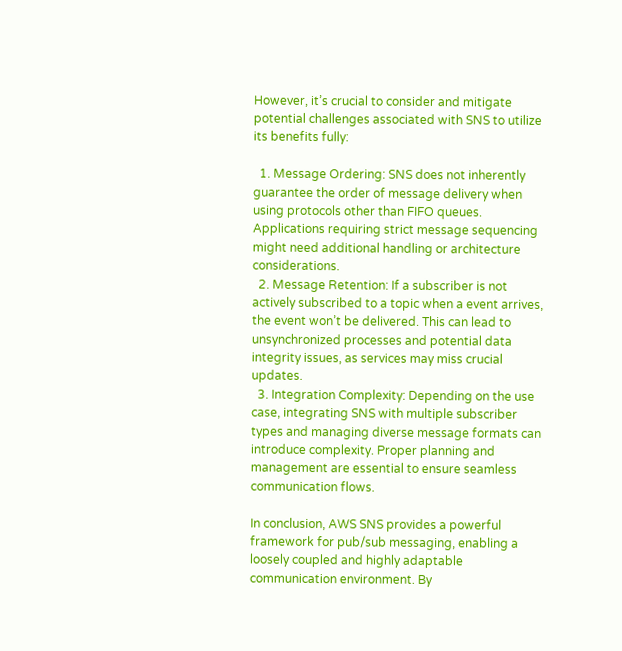However, it’s crucial to consider and mitigate potential challenges associated with SNS to utilize its benefits fully:

  1. Message Ordering: SNS does not inherently guarantee the order of message delivery when using protocols other than FIFO queues. Applications requiring strict message sequencing might need additional handling or architecture considerations.
  2. Message Retention: If a subscriber is not actively subscribed to a topic when a event arrives, the event won’t be delivered. This can lead to unsynchronized processes and potential data integrity issues, as services may miss crucial updates.
  3. Integration Complexity: Depending on the use case, integrating SNS with multiple subscriber types and managing diverse message formats can introduce complexity. Proper planning and management are essential to ensure seamless communication flows.

In conclusion, AWS SNS provides a powerful framework for pub/sub messaging, enabling a loosely coupled and highly adaptable communication environment. By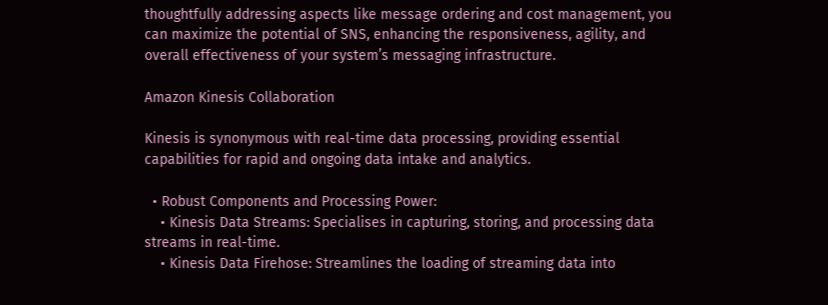thoughtfully addressing aspects like message ordering and cost management, you can maximize the potential of SNS, enhancing the responsiveness, agility, and overall effectiveness of your system’s messaging infrastructure.

Amazon Kinesis Collaboration

Kinesis is synonymous with real-time data processing, providing essential capabilities for rapid and ongoing data intake and analytics.

  • Robust Components and Processing Power:
    • Kinesis Data Streams: Specialises in capturing, storing, and processing data streams in real-time.
    • Kinesis Data Firehose: Streamlines the loading of streaming data into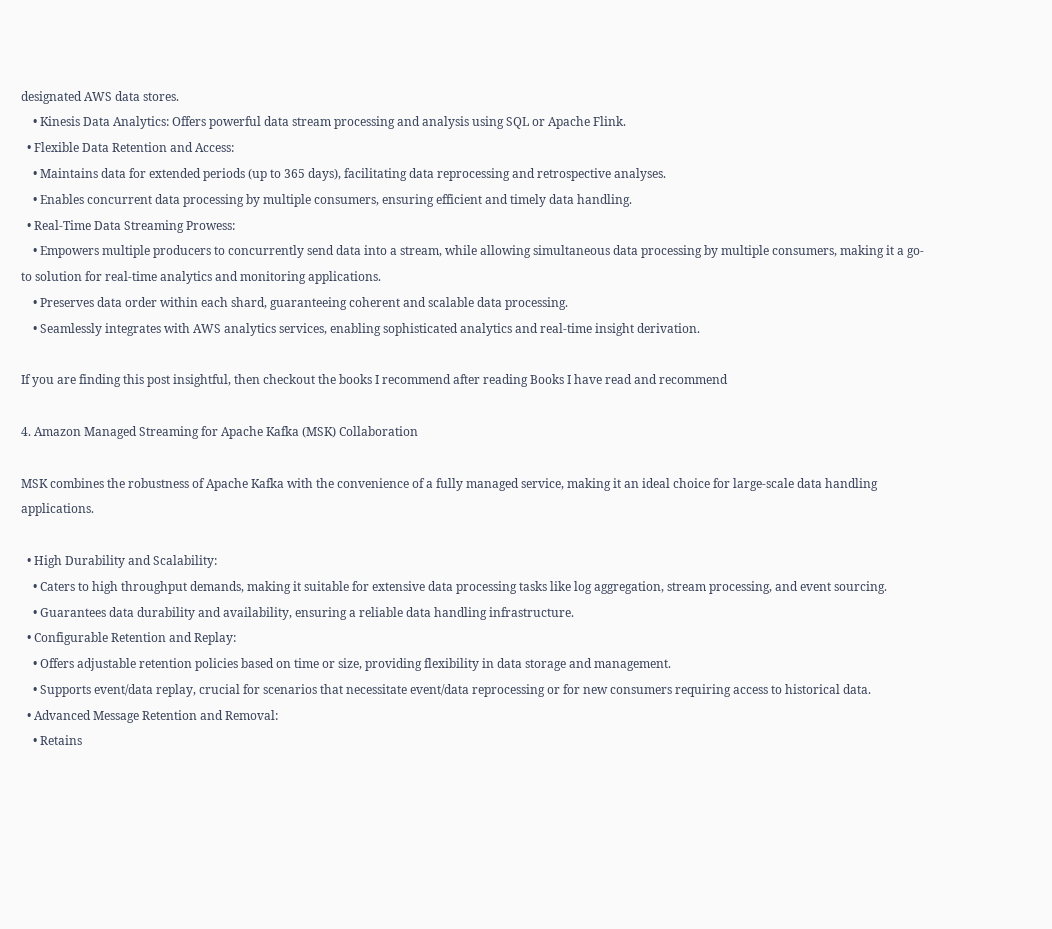designated AWS data stores.
    • Kinesis Data Analytics: Offers powerful data stream processing and analysis using SQL or Apache Flink.
  • Flexible Data Retention and Access:
    • Maintains data for extended periods (up to 365 days), facilitating data reprocessing and retrospective analyses.
    • Enables concurrent data processing by multiple consumers, ensuring efficient and timely data handling.
  • Real-Time Data Streaming Prowess:
    • Empowers multiple producers to concurrently send data into a stream, while allowing simultaneous data processing by multiple consumers, making it a go-to solution for real-time analytics and monitoring applications.
    • Preserves data order within each shard, guaranteeing coherent and scalable data processing.
    • Seamlessly integrates with AWS analytics services, enabling sophisticated analytics and real-time insight derivation.

If you are finding this post insightful, then checkout the books I recommend after reading Books I have read and recommend

4. Amazon Managed Streaming for Apache Kafka (MSK) Collaboration

MSK combines the robustness of Apache Kafka with the convenience of a fully managed service, making it an ideal choice for large-scale data handling applications.

  • High Durability and Scalability:
    • Caters to high throughput demands, making it suitable for extensive data processing tasks like log aggregation, stream processing, and event sourcing.
    • Guarantees data durability and availability, ensuring a reliable data handling infrastructure.
  • Configurable Retention and Replay:
    • Offers adjustable retention policies based on time or size, providing flexibility in data storage and management.
    • Supports event/data replay, crucial for scenarios that necessitate event/data reprocessing or for new consumers requiring access to historical data.
  • Advanced Message Retention and Removal:
    • Retains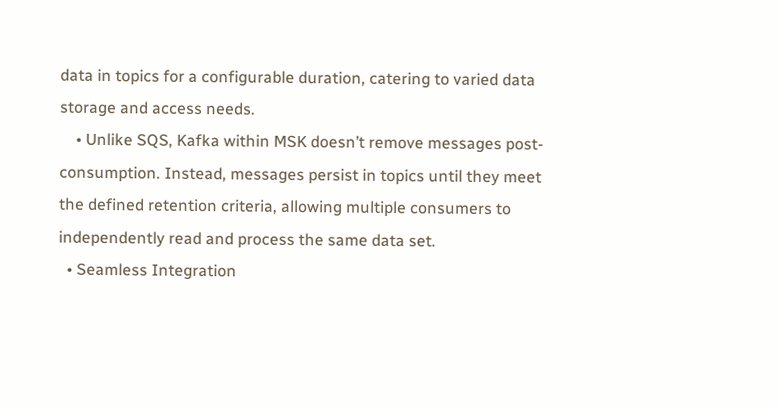data in topics for a configurable duration, catering to varied data storage and access needs.
    • Unlike SQS, Kafka within MSK doesn’t remove messages post-consumption. Instead, messages persist in topics until they meet the defined retention criteria, allowing multiple consumers to independently read and process the same data set.
  • Seamless Integration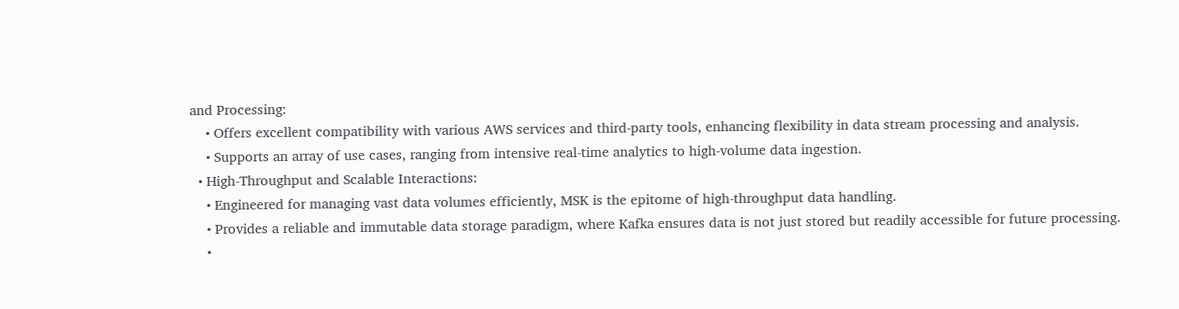and Processing:
    • Offers excellent compatibility with various AWS services and third-party tools, enhancing flexibility in data stream processing and analysis.
    • Supports an array of use cases, ranging from intensive real-time analytics to high-volume data ingestion.
  • High-Throughput and Scalable Interactions:
    • Engineered for managing vast data volumes efficiently, MSK is the epitome of high-throughput data handling.
    • Provides a reliable and immutable data storage paradigm, where Kafka ensures data is not just stored but readily accessible for future processing.
    •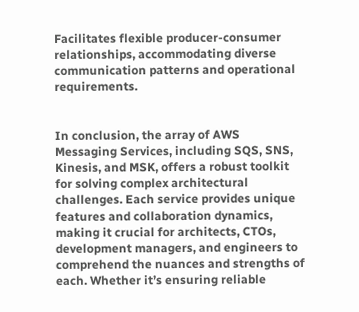Facilitates flexible producer-consumer relationships, accommodating diverse communication patterns and operational requirements.


In conclusion, the array of AWS Messaging Services, including SQS, SNS, Kinesis, and MSK, offers a robust toolkit for solving complex architectural challenges. Each service provides unique features and collaboration dynamics, making it crucial for architects, CTOs, development managers, and engineers to comprehend the nuances and strengths of each. Whether it’s ensuring reliable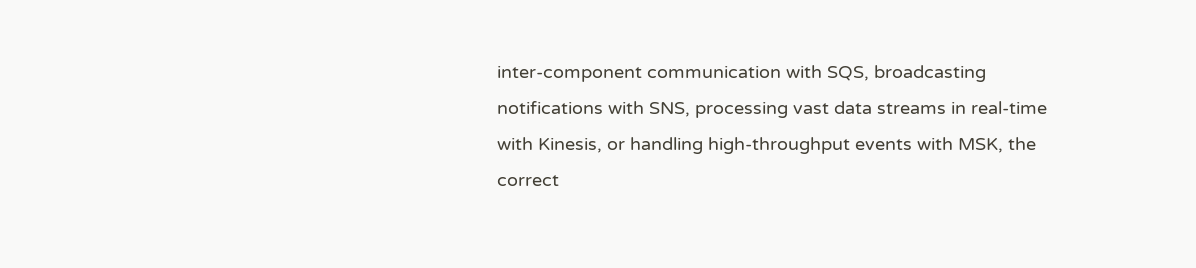inter-component communication with SQS, broadcasting notifications with SNS, processing vast data streams in real-time with Kinesis, or handling high-throughput events with MSK, the correct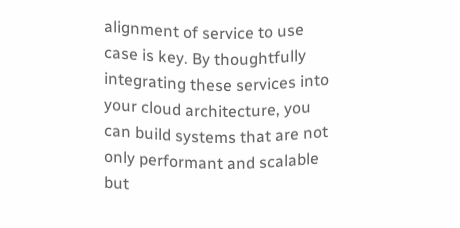alignment of service to use case is key. By thoughtfully integrating these services into your cloud architecture, you can build systems that are not only performant and scalable but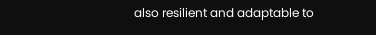also resilient and adaptable to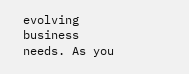evolving business needs. As you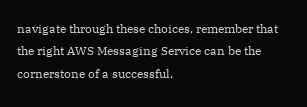navigate through these choices, remember that the right AWS Messaging Service can be the cornerstone of a successful,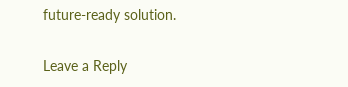future-ready solution.

Leave a Reply